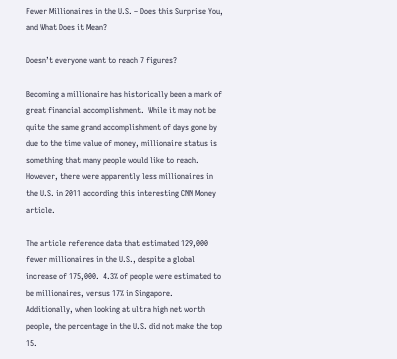Fewer Millionaires in the U.S. – Does this Surprise You, and What Does it Mean?

Doesn’t everyone want to reach 7 figures?

Becoming a millionaire has historically been a mark of great financial accomplishment.  While it may not be quite the same grand accomplishment of days gone by due to the time value of money, millionaire status is something that many people would like to reach.  However, there were apparently less millionaires in the U.S. in 2011 according this interesting CNN Money article.

The article reference data that estimated 129,000 fewer millionaires in the U.S., despite a global increase of 175,000.  4.3% of people were estimated to be millionaires, versus 17% in Singapore.   Additionally, when looking at ultra high net worth people, the percentage in the U.S. did not make the top 15.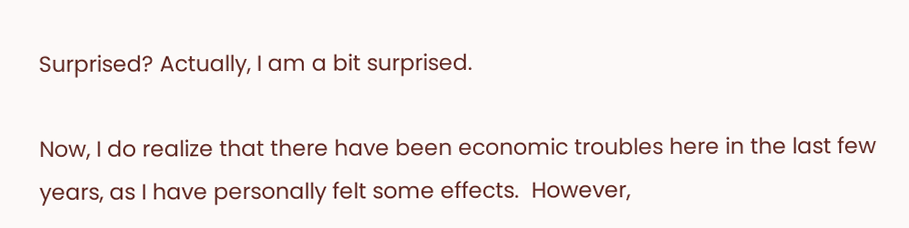Surprised? Actually, I am a bit surprised.

Now, I do realize that there have been economic troubles here in the last few years, as I have personally felt some effects.  However,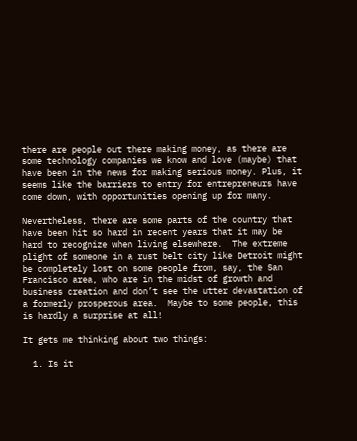there are people out there making money, as there are some technology companies we know and love (maybe) that have been in the news for making serious money. Plus, it seems like the barriers to entry for entrepreneurs have come down, with opportunities opening up for many.

Nevertheless, there are some parts of the country that have been hit so hard in recent years that it may be hard to recognize when living elsewhere.  The extreme plight of someone in a rust belt city like Detroit might be completely lost on some people from, say, the San Francisco area, who are in the midst of growth and business creation and don’t see the utter devastation of a formerly prosperous area.  Maybe to some people, this is hardly a surprise at all!

It gets me thinking about two things:

  1. Is it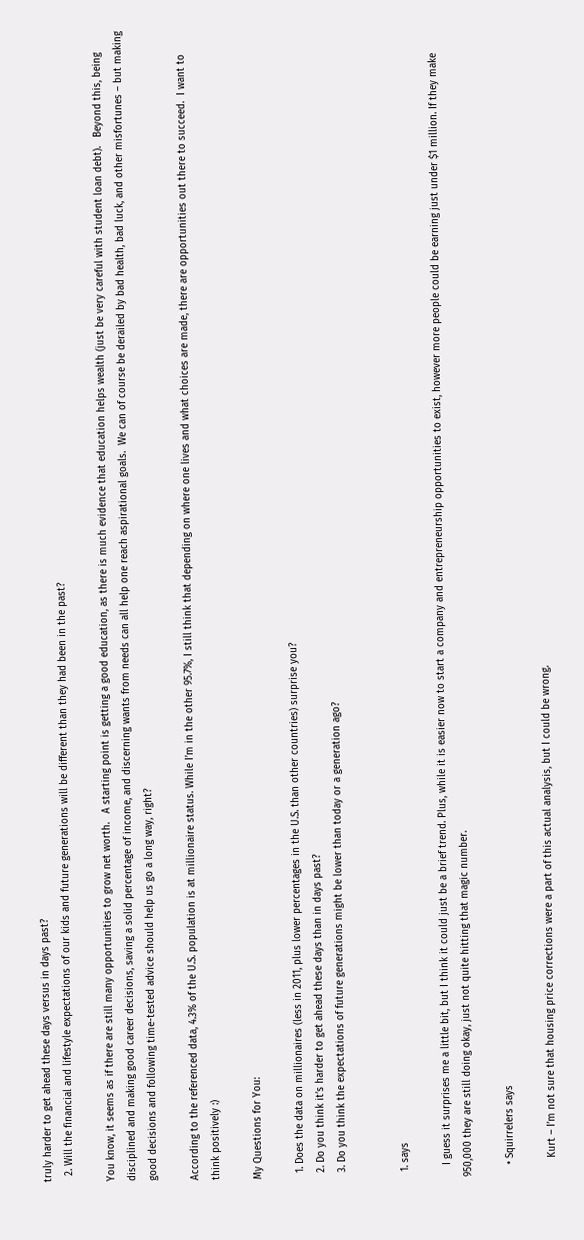truly harder to get ahead these days versus in days past?
  2. Will the financial and lifestyle expectations of our kids and future generations will be different than they had been in the past?

You know, it seems as if there are still many opportunities to grow net worth.   A starting point is getting a good education, as there is much evidence that education helps wealth (just be very careful with student loan debt).   Beyond this, being disciplined and making good career decisions, saving a solid percentage of income, and discerning wants from needs can all help one reach aspirational goals.  We can of course be derailed by bad health, bad luck, and other misfortunes – but making good decisions and following time-tested advice should help us go a long way, right?

According to the referenced data, 4.3% of the U.S. population is at millionaire status. While I’m in the other 95.7%, I still think that depending on where one lives and what choices are made, there are opportunities out there to succeed.  I want to think positively :)

My Questions for You:

  1. Does the data on millionaires (less in 2011, plus lower percentages in the U.S. than other countries) surprise you?
  2. Do you think it’s harder to get ahead these days than in days past?
  3. Do you think the expectations of future generations might be lower than today or a generation ago?


  1. says

    I guess it surprises me a little bit, but I think it could just be a brief trend. Plus, while it is easier now to start a company and entrepreneurship opportunities to exist, however more people could be earning just under $1 million. If they make 950,000 they are still doing okay, just not quite hitting that magic number.

    • Squirrelers says

      Kurt – I’m not sure that housing price corrections were a part of this actual analysis, but I could be wrong.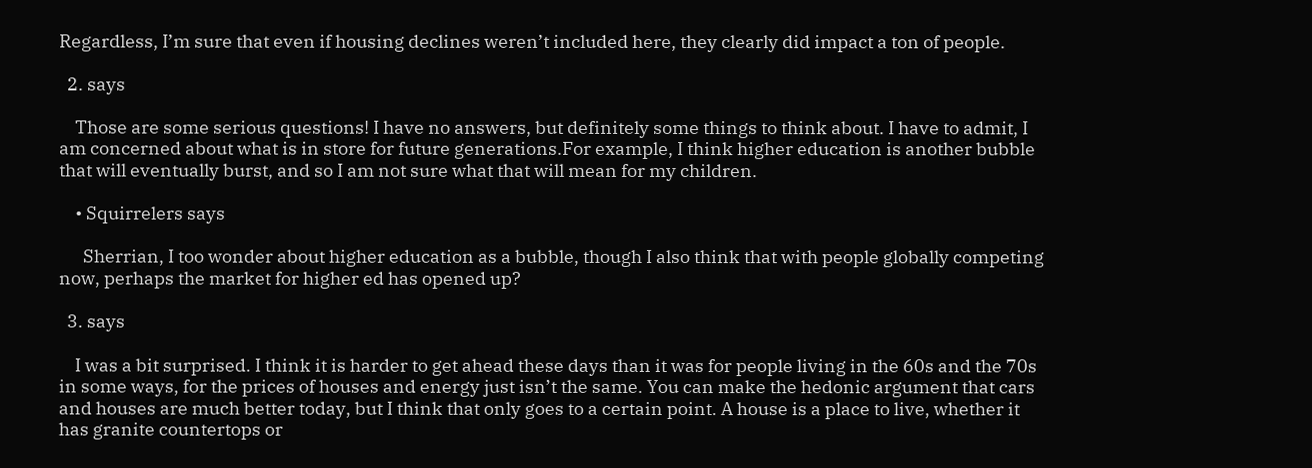Regardless, I’m sure that even if housing declines weren’t included here, they clearly did impact a ton of people.

  2. says

    Those are some serious questions! I have no answers, but definitely some things to think about. I have to admit, I am concerned about what is in store for future generations.For example, I think higher education is another bubble that will eventually burst, and so I am not sure what that will mean for my children.

    • Squirrelers says

      Sherrian, I too wonder about higher education as a bubble, though I also think that with people globally competing now, perhaps the market for higher ed has opened up?

  3. says

    I was a bit surprised. I think it is harder to get ahead these days than it was for people living in the 60s and the 70s in some ways, for the prices of houses and energy just isn’t the same. You can make the hedonic argument that cars and houses are much better today, but I think that only goes to a certain point. A house is a place to live, whether it has granite countertops or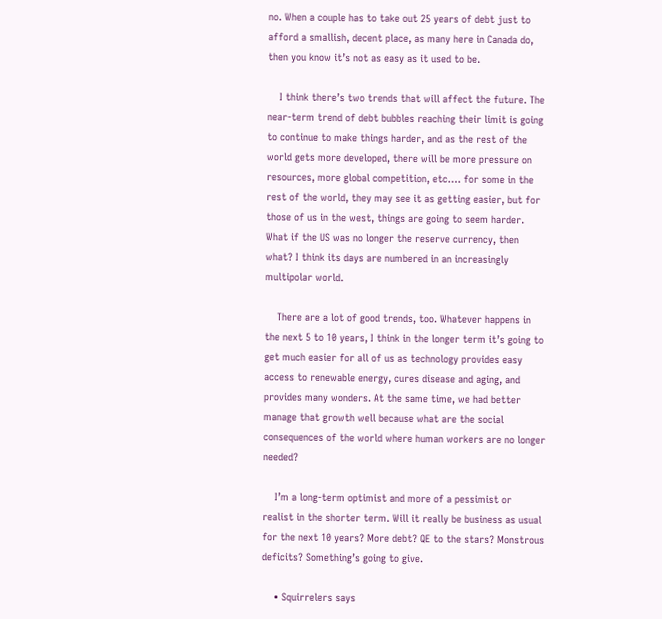no. When a couple has to take out 25 years of debt just to afford a smallish, decent place, as many here in Canada do, then you know it’s not as easy as it used to be.

    I think there’s two trends that will affect the future. The near-term trend of debt bubbles reaching their limit is going to continue to make things harder, and as the rest of the world gets more developed, there will be more pressure on resources, more global competition, etc…. for some in the rest of the world, they may see it as getting easier, but for those of us in the west, things are going to seem harder. What if the US was no longer the reserve currency, then what? I think its days are numbered in an increasingly multipolar world.

    There are a lot of good trends, too. Whatever happens in the next 5 to 10 years, I think in the longer term it’s going to get much easier for all of us as technology provides easy access to renewable energy, cures disease and aging, and provides many wonders. At the same time, we had better manage that growth well because what are the social consequences of the world where human workers are no longer needed?

    I’m a long-term optimist and more of a pessimist or realist in the shorter term. Will it really be business as usual for the next 10 years? More debt? QE to the stars? Monstrous deficits? Something’s going to give.

    • Squirrelers says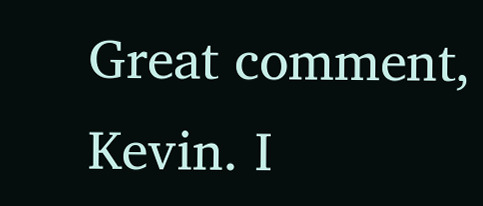Great comment, Kevin. I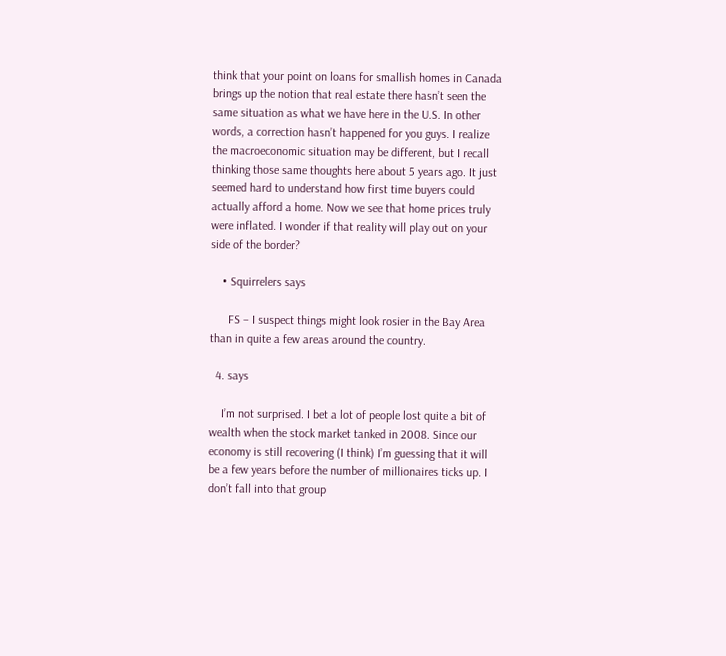think that your point on loans for smallish homes in Canada brings up the notion that real estate there hasn’t seen the same situation as what we have here in the U.S. In other words, a correction hasn’t happened for you guys. I realize the macroeconomic situation may be different, but I recall thinking those same thoughts here about 5 years ago. It just seemed hard to understand how first time buyers could actually afford a home. Now we see that home prices truly were inflated. I wonder if that reality will play out on your side of the border?

    • Squirrelers says

      FS – I suspect things might look rosier in the Bay Area than in quite a few areas around the country.

  4. says

    I’m not surprised. I bet a lot of people lost quite a bit of wealth when the stock market tanked in 2008. Since our economy is still recovering (I think) I’m guessing that it will be a few years before the number of millionaires ticks up. I don’t fall into that group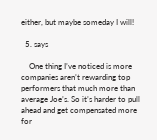either, but maybe someday I will!

  5. says

    One thing I’ve noticed is more companies aren’t rewarding top performers that much more than average Joe’s. So it’s harder to pull ahead and get compensated more for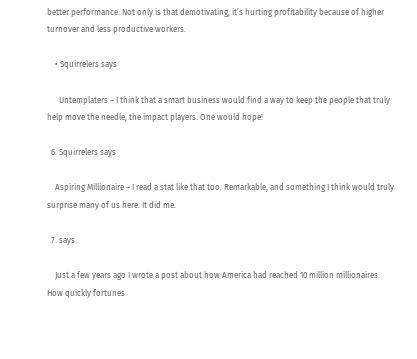better performance. Not only is that demotivating, it’s hurting profitability because of higher turnover and less productive workers.

    • Squirrelers says

      Untemplaters – I think that a smart business would find a way to keep the people that truly help move the needle, the impact players. One would hope!

  6. Squirrelers says

    Aspiring Millionaire – I read a stat like that too. Remarkable, and something I think would truly surprise many of us here. It did me.

  7. says

    Just a few years ago I wrote a post about how America had reached 10 million millionaires. How quickly fortunes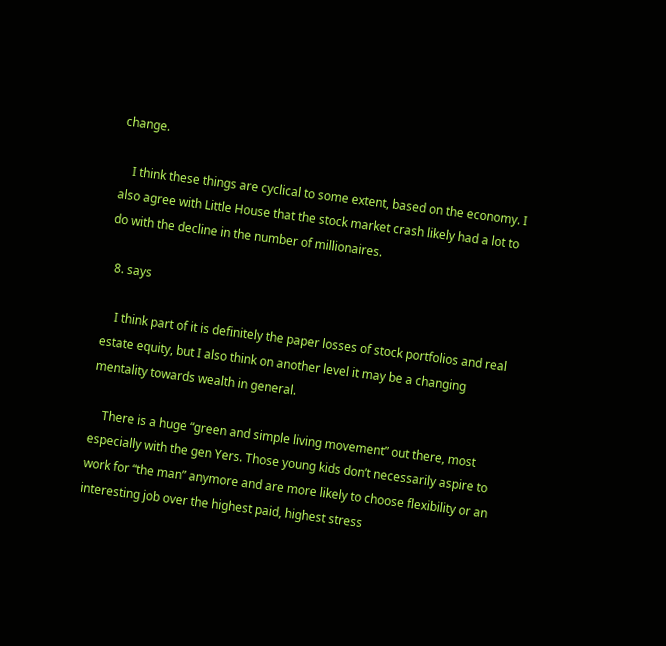change.

    I think these things are cyclical to some extent, based on the economy. I also agree with Little House that the stock market crash likely had a lot to do with the decline in the number of millionaires.

  8. says

    I think part of it is definitely the paper losses of stock portfolios and real estate equity, but I also think on another level it may be a changing mentality towards wealth in general.

    There is a huge “green and simple living movement” out there, most especially with the gen Yers. Those young kids don’t necessarily aspire to work for “the man” anymore and are more likely to choose flexibility or an interesting job over the highest paid, highest stress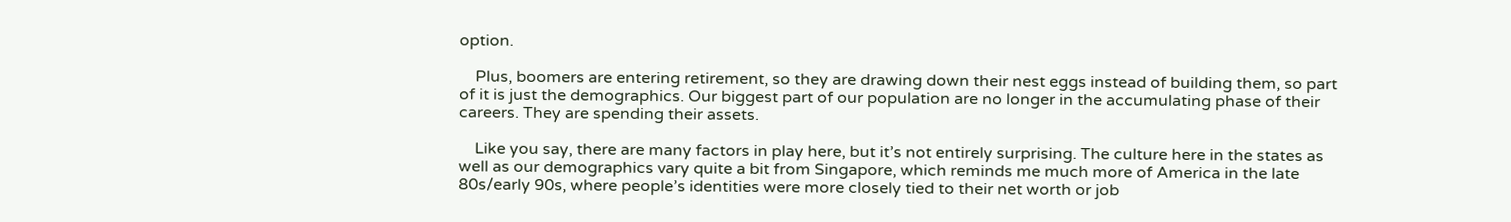option.

    Plus, boomers are entering retirement, so they are drawing down their nest eggs instead of building them, so part of it is just the demographics. Our biggest part of our population are no longer in the accumulating phase of their careers. They are spending their assets.

    Like you say, there are many factors in play here, but it’s not entirely surprising. The culture here in the states as well as our demographics vary quite a bit from Singapore, which reminds me much more of America in the late 80s/early 90s, where people’s identities were more closely tied to their net worth or job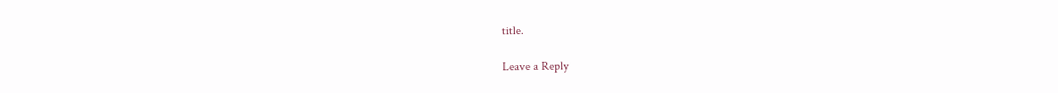title.

Leave a Reply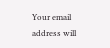Your email address will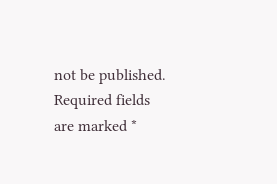not be published. Required fields are marked *